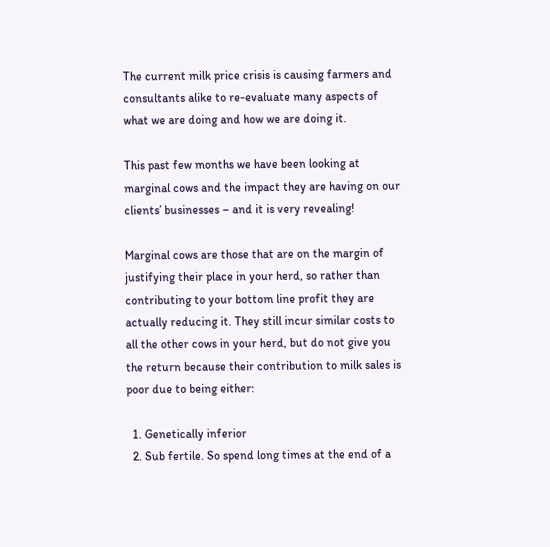The current milk price crisis is causing farmers and consultants alike to re-evaluate many aspects of what we are doing and how we are doing it.

This past few months we have been looking at marginal cows and the impact they are having on our clients’ businesses – and it is very revealing!

Marginal cows are those that are on the margin of justifying their place in your herd, so rather than contributing to your bottom line profit they are actually reducing it. They still incur similar costs to all the other cows in your herd, but do not give you the return because their contribution to milk sales is poor due to being either:

  1. Genetically inferior
  2. Sub fertile. So spend long times at the end of a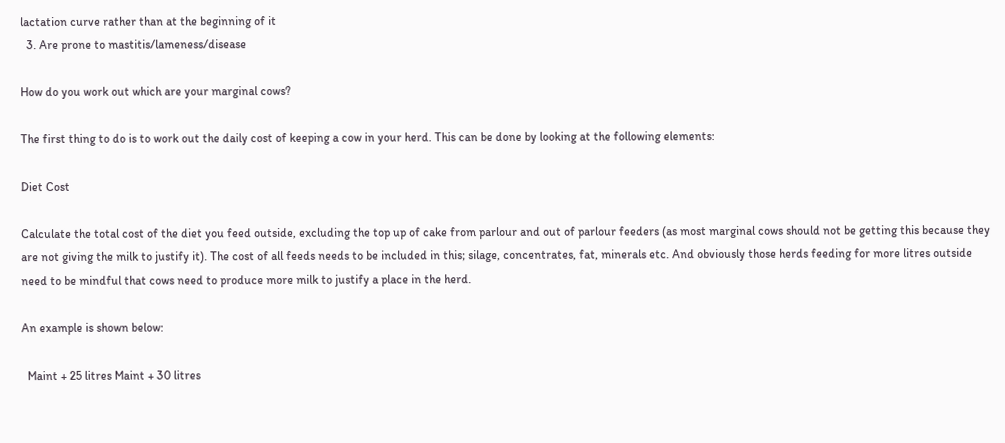lactation curve rather than at the beginning of it
  3. Are prone to mastitis/lameness/disease

How do you work out which are your marginal cows?

The first thing to do is to work out the daily cost of keeping a cow in your herd. This can be done by looking at the following elements:

Diet Cost

Calculate the total cost of the diet you feed outside, excluding the top up of cake from parlour and out of parlour feeders (as most marginal cows should not be getting this because they are not giving the milk to justify it). The cost of all feeds needs to be included in this; silage, concentrates, fat, minerals etc. And obviously those herds feeding for more litres outside need to be mindful that cows need to produce more milk to justify a place in the herd.

An example is shown below:

  Maint + 25 litres Maint + 30 litres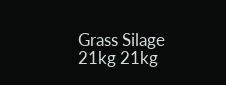Grass Silage 21kg 21kg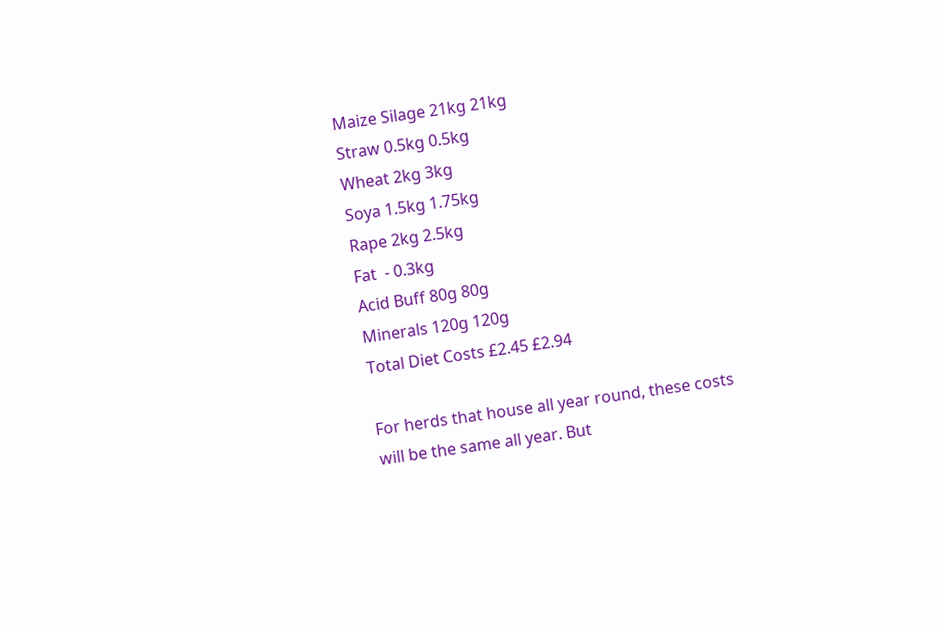Maize Silage 21kg 21kg
Straw 0.5kg 0.5kg
Wheat 2kg 3kg
Soya 1.5kg 1.75kg
Rape 2kg 2.5kg
Fat  - 0.3kg
Acid Buff 80g 80g
Minerals 120g 120g
Total Diet Costs £2.45 £2.94

For herds that house all year round, these costs will be the same all year. But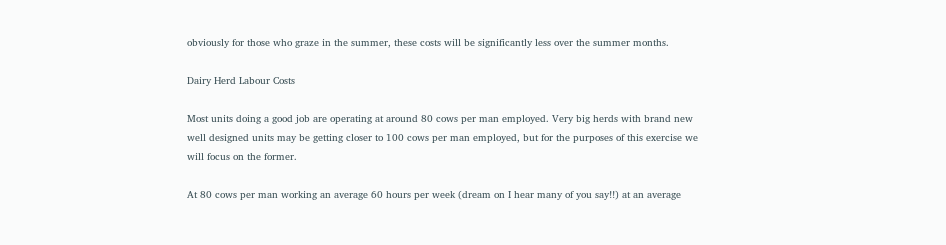obviously for those who graze in the summer, these costs will be significantly less over the summer months.

Dairy Herd Labour Costs

Most units doing a good job are operating at around 80 cows per man employed. Very big herds with brand new well designed units may be getting closer to 100 cows per man employed, but for the purposes of this exercise we will focus on the former.

At 80 cows per man working an average 60 hours per week (dream on I hear many of you say!!) at an average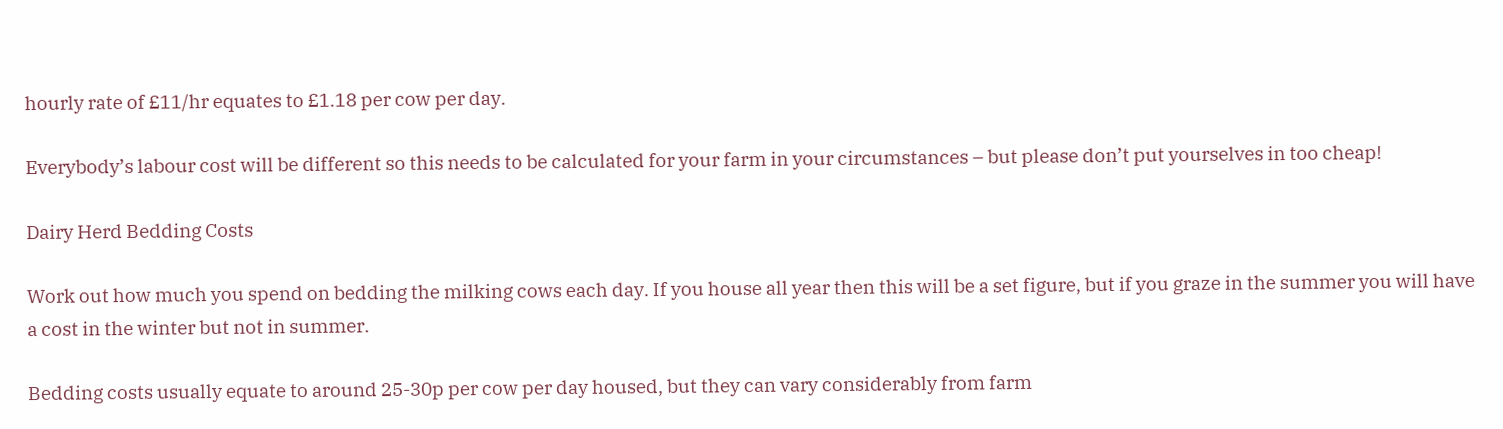hourly rate of £11/hr equates to £1.18 per cow per day.

Everybody’s labour cost will be different so this needs to be calculated for your farm in your circumstances – but please don’t put yourselves in too cheap!

Dairy Herd Bedding Costs

Work out how much you spend on bedding the milking cows each day. If you house all year then this will be a set figure, but if you graze in the summer you will have a cost in the winter but not in summer.

Bedding costs usually equate to around 25-30p per cow per day housed, but they can vary considerably from farm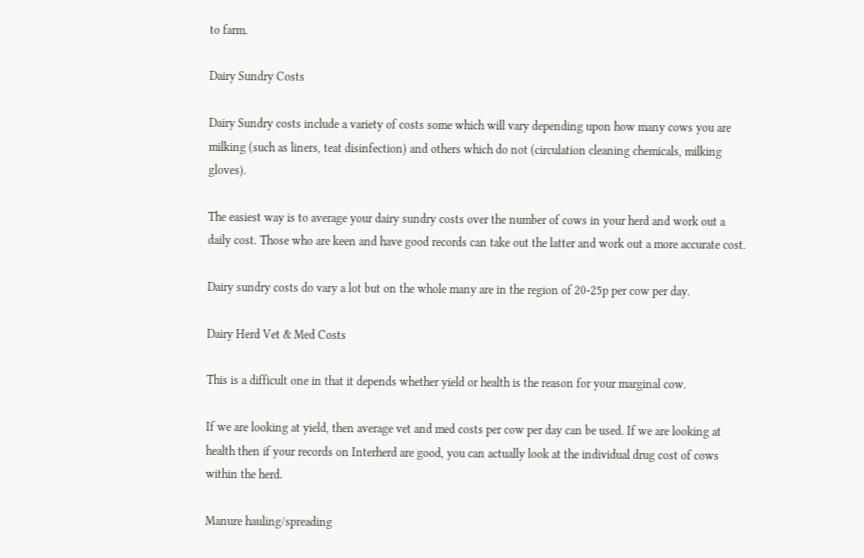to farm.

Dairy Sundry Costs

Dairy Sundry costs include a variety of costs some which will vary depending upon how many cows you are milking (such as liners, teat disinfection) and others which do not (circulation cleaning chemicals, milking gloves).

The easiest way is to average your dairy sundry costs over the number of cows in your herd and work out a daily cost. Those who are keen and have good records can take out the latter and work out a more accurate cost.

Dairy sundry costs do vary a lot but on the whole many are in the region of 20-25p per cow per day.

Dairy Herd Vet & Med Costs

This is a difficult one in that it depends whether yield or health is the reason for your marginal cow.

If we are looking at yield, then average vet and med costs per cow per day can be used. If we are looking at health then if your records on Interherd are good, you can actually look at the individual drug cost of cows within the herd.

Manure hauling/spreading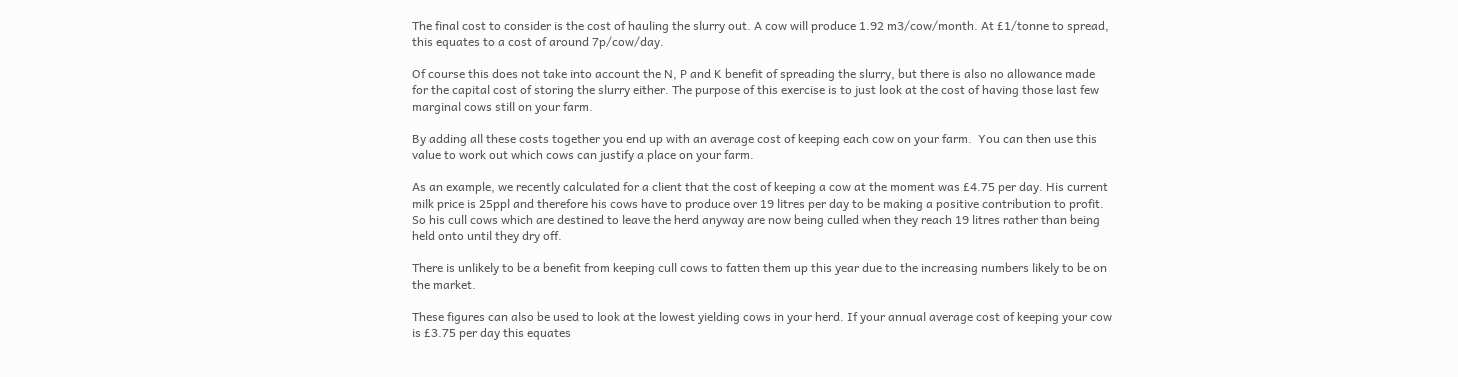The final cost to consider is the cost of hauling the slurry out. A cow will produce 1.92 m3/cow/month. At £1/tonne to spread, this equates to a cost of around 7p/cow/day.

Of course this does not take into account the N, P and K benefit of spreading the slurry, but there is also no allowance made for the capital cost of storing the slurry either. The purpose of this exercise is to just look at the cost of having those last few marginal cows still on your farm.

By adding all these costs together you end up with an average cost of keeping each cow on your farm.  You can then use this value to work out which cows can justify a place on your farm.

As an example, we recently calculated for a client that the cost of keeping a cow at the moment was £4.75 per day. His current milk price is 25ppl and therefore his cows have to produce over 19 litres per day to be making a positive contribution to profit. So his cull cows which are destined to leave the herd anyway are now being culled when they reach 19 litres rather than being held onto until they dry off.

There is unlikely to be a benefit from keeping cull cows to fatten them up this year due to the increasing numbers likely to be on the market.

These figures can also be used to look at the lowest yielding cows in your herd. If your annual average cost of keeping your cow is £3.75 per day this equates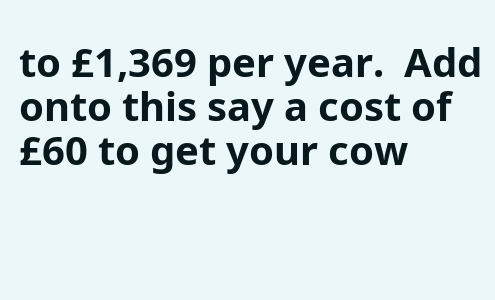to £1,369 per year.  Add onto this say a cost of £60 to get your cow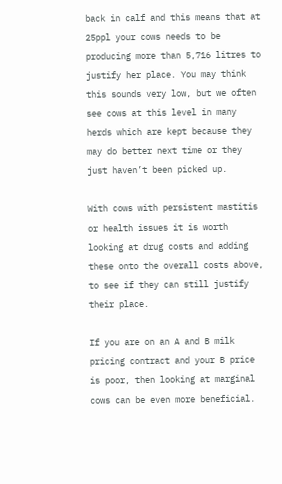back in calf and this means that at 25ppl your cows needs to be producing more than 5,716 litres to justify her place. You may think this sounds very low, but we often see cows at this level in many herds which are kept because they may do better next time or they just haven’t been picked up.

With cows with persistent mastitis or health issues it is worth looking at drug costs and adding these onto the overall costs above, to see if they can still justify their place.

If you are on an A and B milk pricing contract and your B price is poor, then looking at marginal cows can be even more beneficial.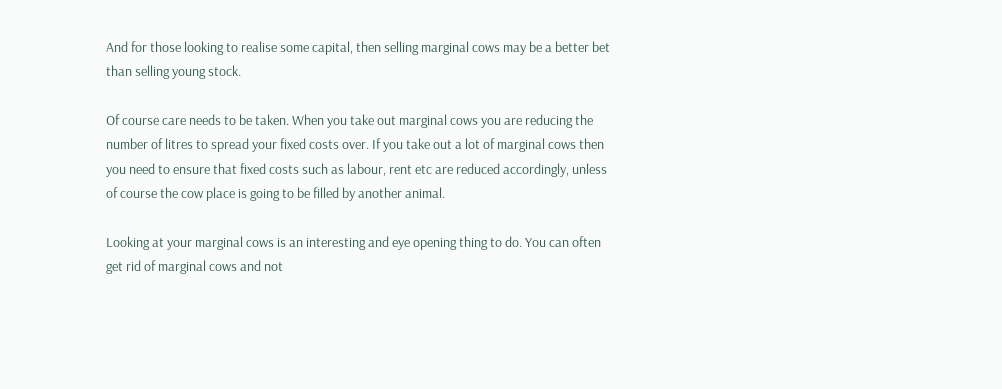And for those looking to realise some capital, then selling marginal cows may be a better bet than selling young stock.

Of course care needs to be taken. When you take out marginal cows you are reducing the number of litres to spread your fixed costs over. If you take out a lot of marginal cows then you need to ensure that fixed costs such as labour, rent etc are reduced accordingly, unless of course the cow place is going to be filled by another animal.

Looking at your marginal cows is an interesting and eye opening thing to do. You can often get rid of marginal cows and not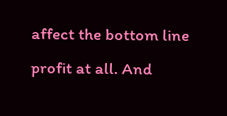affect the bottom line profit at all. And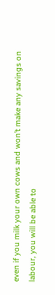even if you milk your own cows and won’t make any savings on labour, you will be able to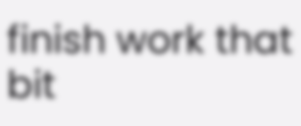finish work that bit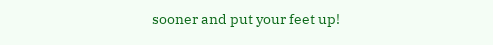sooner and put your feet up!